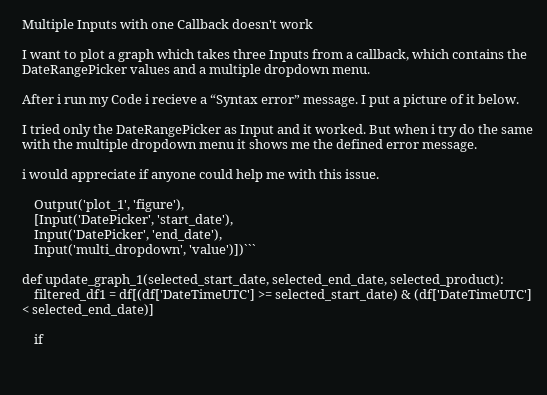Multiple Inputs with one Callback doesn't work

I want to plot a graph which takes three Inputs from a callback, which contains the DateRangePicker values and a multiple dropdown menu.

After i run my Code i recieve a “Syntax error” message. I put a picture of it below.

I tried only the DateRangePicker as Input and it worked. But when i try do the same with the multiple dropdown menu it shows me the defined error message.

i would appreciate if anyone could help me with this issue.

    Output('plot_1', 'figure'),
    [Input('DatePicker', 'start_date'),
    Input('DatePicker', 'end_date'),
    Input('multi_dropdown', 'value')])```

def update_graph_1(selected_start_date, selected_end_date, selected_product):
    filtered_df1 = df[(df['DateTimeUTC'] >= selected_start_date) & (df['DateTimeUTC'] < selected_end_date)]

    if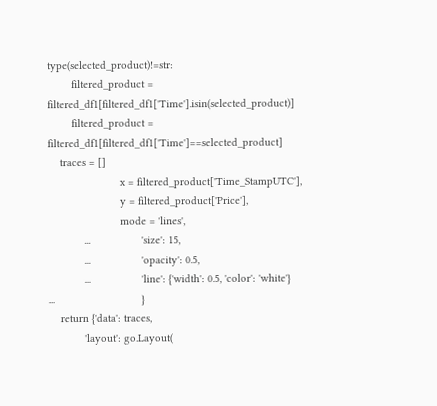type(selected_product)!=str:
        filtered_product = filtered_df1[filtered_df1['Time'].isin(selected_product)]
        filtered_product = filtered_df1[filtered_df1['Time']==selected_product]
    traces = []
                        x = filtered_product['Time_StampUTC'],
                        y = filtered_product['Price'],
                        mode = 'lines',
            ...                 'size': 15,
            ...                 'opacity': 0.5,
            ...                 'line': {'width': 0.5, 'color': 'white'}
...                             }
    return {'data': traces,
            'layout': go.Layout(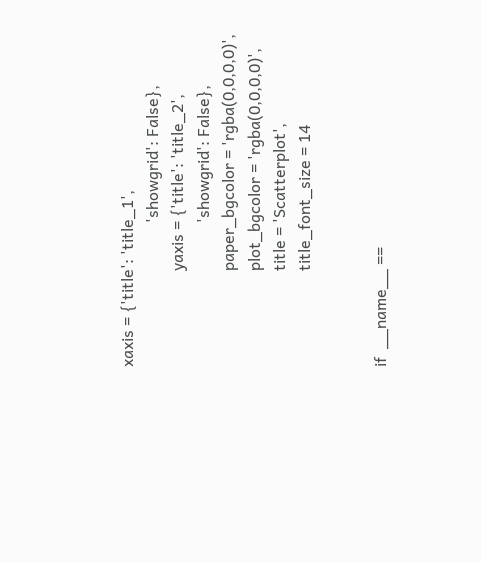xaxis = {'title': 'title_1',
                                    'showgrid': False},
                        yaxis = {'title': 'title_2',
                                    'showgrid': False},
                        paper_bgcolor = 'rgba(0,0,0,0)',
                        plot_bgcolor = 'rgba(0,0,0,0)',
                        title = 'Scatterplot',
                        title_font_size = 14


if  __name__ ==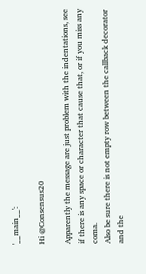'__main__':

Hi @Consensus20

Apparently the message are just problem with the indentations, see if there is any space or character that cause that, or if you miss any coma.
Also be sure there is not empty row between the callback decorator and the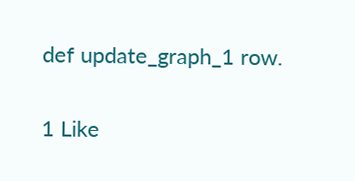def update_graph_1 row.

1 Like